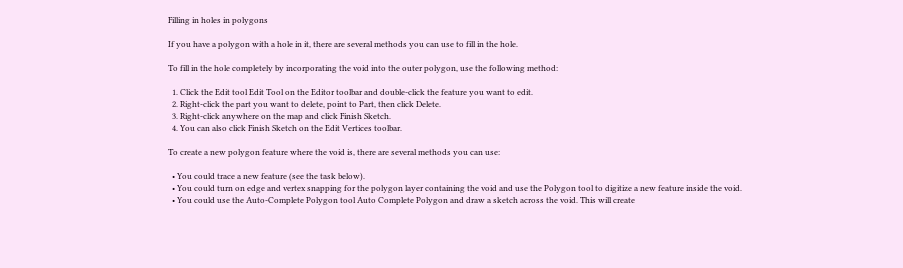Filling in holes in polygons

If you have a polygon with a hole in it, there are several methods you can use to fill in the hole.

To fill in the hole completely by incorporating the void into the outer polygon, use the following method:

  1. Click the Edit tool Edit Tool on the Editor toolbar and double-click the feature you want to edit.
  2. Right-click the part you want to delete, point to Part, then click Delete.
  3. Right-click anywhere on the map and click Finish Sketch.
  4. You can also click Finish Sketch on the Edit Vertices toolbar.

To create a new polygon feature where the void is, there are several methods you can use:

  • You could trace a new feature (see the task below).
  • You could turn on edge and vertex snapping for the polygon layer containing the void and use the Polygon tool to digitize a new feature inside the void.
  • You could use the Auto-Complete Polygon tool Auto Complete Polygon and draw a sketch across the void. This will create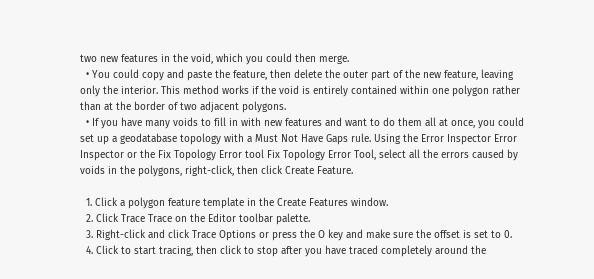two new features in the void, which you could then merge.
  • You could copy and paste the feature, then delete the outer part of the new feature, leaving only the interior. This method works if the void is entirely contained within one polygon rather than at the border of two adjacent polygons.
  • If you have many voids to fill in with new features and want to do them all at once, you could set up a geodatabase topology with a Must Not Have Gaps rule. Using the Error Inspector Error Inspector or the Fix Topology Error tool Fix Topology Error Tool, select all the errors caused by voids in the polygons, right-click, then click Create Feature.

  1. Click a polygon feature template in the Create Features window.
  2. Click Trace Trace on the Editor toolbar palette.
  3. Right-click and click Trace Options or press the O key and make sure the offset is set to 0.
  4. Click to start tracing, then click to stop after you have traced completely around the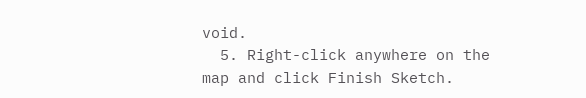void.
  5. Right-click anywhere on the map and click Finish Sketch.